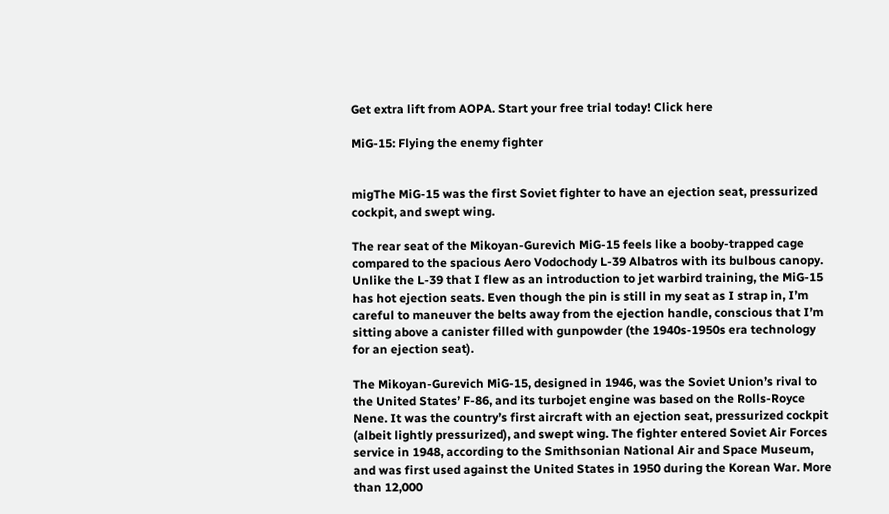Get extra lift from AOPA. Start your free trial today! Click here

MiG-15: Flying the enemy fighter


migThe MiG-15 was the first Soviet fighter to have an ejection seat, pressurized cockpit, and swept wing.

The rear seat of the Mikoyan-Gurevich MiG-15 feels like a booby-trapped cage compared to the spacious Aero Vodochody L-39 Albatros with its bulbous canopy. Unlike the L-39 that I flew as an introduction to jet warbird training, the MiG-15 has hot ejection seats. Even though the pin is still in my seat as I strap in, I’m careful to maneuver the belts away from the ejection handle, conscious that I’m sitting above a canister filled with gunpowder (the 1940s-1950s era technology for an ejection seat).

The Mikoyan-Gurevich MiG-15, designed in 1946, was the Soviet Union’s rival to the United States’ F-86, and its turbojet engine was based on the Rolls-Royce Nene. It was the country’s first aircraft with an ejection seat, pressurized cockpit (albeit lightly pressurized), and swept wing. The fighter entered Soviet Air Forces service in 1948, according to the Smithsonian National Air and Space Museum, and was first used against the United States in 1950 during the Korean War. More than 12,000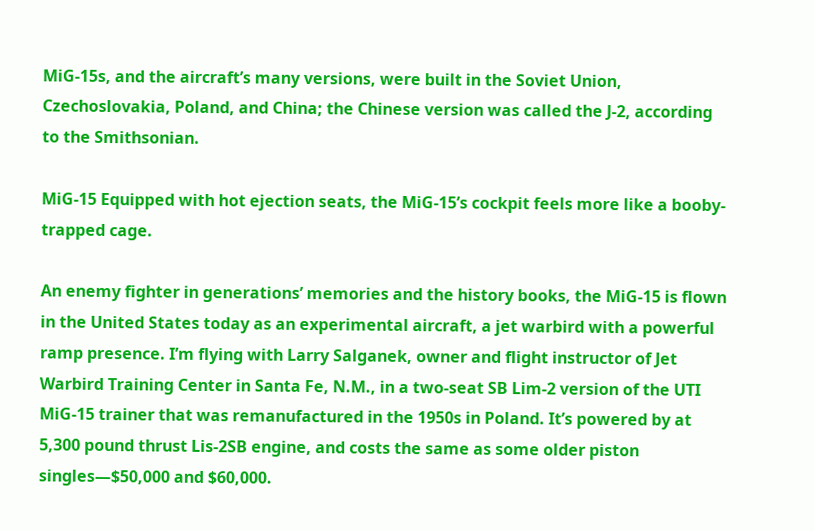MiG-15s, and the aircraft’s many versions, were built in the Soviet Union, Czechoslovakia, Poland, and China; the Chinese version was called the J-2, according to the Smithsonian.

MiG-15 Equipped with hot ejection seats, the MiG-15’s cockpit feels more like a booby-trapped cage.

An enemy fighter in generations’ memories and the history books, the MiG-15 is flown in the United States today as an experimental aircraft, a jet warbird with a powerful ramp presence. I’m flying with Larry Salganek, owner and flight instructor of Jet Warbird Training Center in Santa Fe, N.M., in a two-seat SB Lim-2 version of the UTI MiG-15 trainer that was remanufactured in the 1950s in Poland. It’s powered by at 5,300 pound thrust Lis-2SB engine, and costs the same as some older piston singles—$50,000 and $60,000.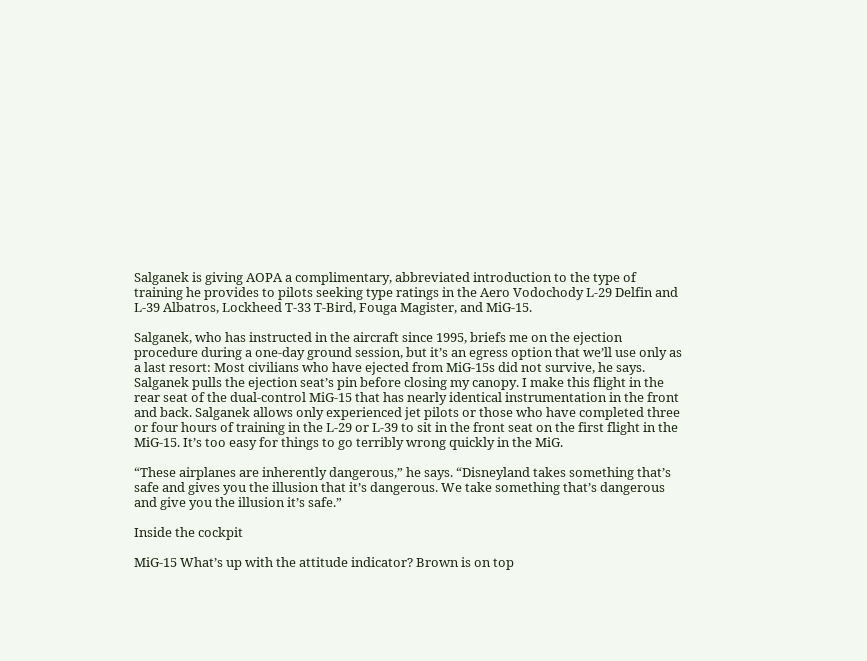Salganek is giving AOPA a complimentary, abbreviated introduction to the type of training he provides to pilots seeking type ratings in the Aero Vodochody L-29 Delfin and L-39 Albatros, Lockheed T-33 T-Bird, Fouga Magister, and MiG-15.

Salganek, who has instructed in the aircraft since 1995, briefs me on the ejection procedure during a one-day ground session, but it’s an egress option that we’ll use only as a last resort: Most civilians who have ejected from MiG-15s did not survive, he says. Salganek pulls the ejection seat’s pin before closing my canopy. I make this flight in the rear seat of the dual-control MiG-15 that has nearly identical instrumentation in the front and back. Salganek allows only experienced jet pilots or those who have completed three or four hours of training in the L-29 or L-39 to sit in the front seat on the first flight in the MiG-15. It’s too easy for things to go terribly wrong quickly in the MiG.

“These airplanes are inherently dangerous,” he says. “Disneyland takes something that’s safe and gives you the illusion that it’s dangerous. We take something that’s dangerous and give you the illusion it’s safe.”

Inside the cockpit

MiG-15 What’s up with the attitude indicator? Brown is on top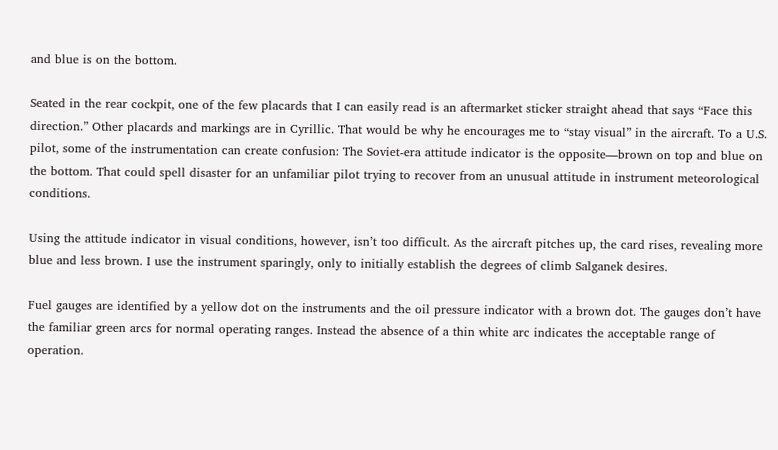and blue is on the bottom.

Seated in the rear cockpit, one of the few placards that I can easily read is an aftermarket sticker straight ahead that says “Face this direction.” Other placards and markings are in Cyrillic. That would be why he encourages me to “stay visual” in the aircraft. To a U.S. pilot, some of the instrumentation can create confusion: The Soviet-era attitude indicator is the opposite—brown on top and blue on the bottom. That could spell disaster for an unfamiliar pilot trying to recover from an unusual attitude in instrument meteorological conditions.

Using the attitude indicator in visual conditions, however, isn’t too difficult. As the aircraft pitches up, the card rises, revealing more blue and less brown. I use the instrument sparingly, only to initially establish the degrees of climb Salganek desires.

Fuel gauges are identified by a yellow dot on the instruments and the oil pressure indicator with a brown dot. The gauges don’t have the familiar green arcs for normal operating ranges. Instead the absence of a thin white arc indicates the acceptable range of operation.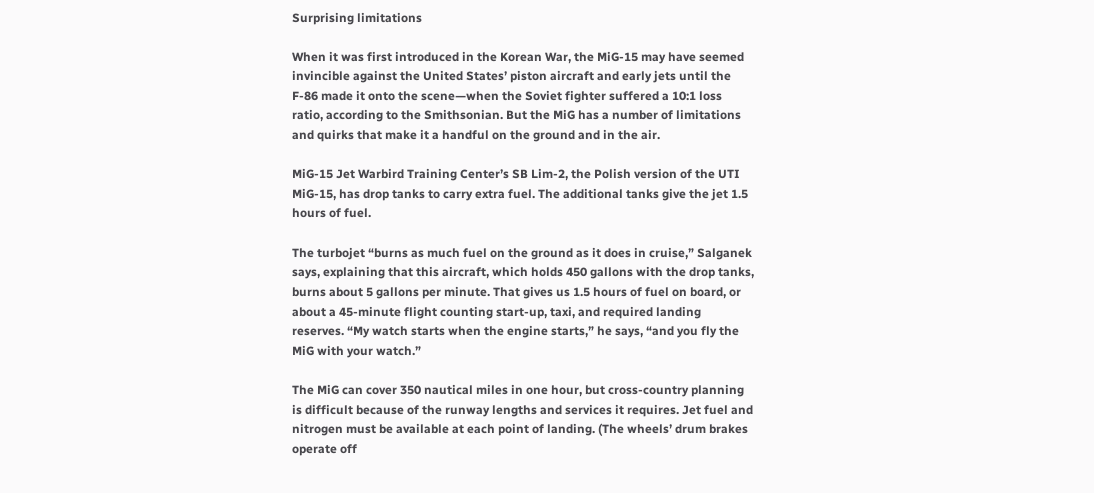Surprising limitations

When it was first introduced in the Korean War, the MiG-15 may have seemed invincible against the United States’ piston aircraft and early jets until the F-86 made it onto the scene—when the Soviet fighter suffered a 10:1 loss ratio, according to the Smithsonian. But the MiG has a number of limitations and quirks that make it a handful on the ground and in the air.

MiG-15 Jet Warbird Training Center’s SB Lim-2, the Polish version of the UTI MiG-15, has drop tanks to carry extra fuel. The additional tanks give the jet 1.5 hours of fuel.

The turbojet “burns as much fuel on the ground as it does in cruise,” Salganek says, explaining that this aircraft, which holds 450 gallons with the drop tanks, burns about 5 gallons per minute. That gives us 1.5 hours of fuel on board, or about a 45-minute flight counting start-up, taxi, and required landing reserves. “My watch starts when the engine starts,” he says, “and you fly the MiG with your watch.”

The MiG can cover 350 nautical miles in one hour, but cross-country planning is difficult because of the runway lengths and services it requires. Jet fuel and nitrogen must be available at each point of landing. (The wheels’ drum brakes operate off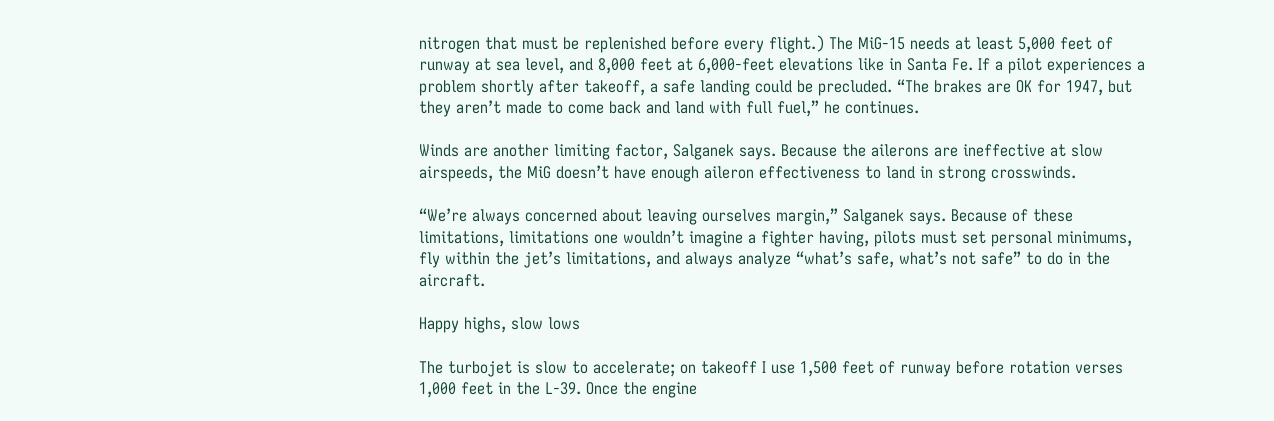nitrogen that must be replenished before every flight.) The MiG-15 needs at least 5,000 feet of runway at sea level, and 8,000 feet at 6,000-feet elevations like in Santa Fe. If a pilot experiences a problem shortly after takeoff, a safe landing could be precluded. “The brakes are OK for 1947, but they aren’t made to come back and land with full fuel,” he continues.

Winds are another limiting factor, Salganek says. Because the ailerons are ineffective at slow airspeeds, the MiG doesn’t have enough aileron effectiveness to land in strong crosswinds.

“We’re always concerned about leaving ourselves margin,” Salganek says. Because of these limitations, limitations one wouldn’t imagine a fighter having, pilots must set personal minimums, fly within the jet’s limitations, and always analyze “what’s safe, what’s not safe” to do in the aircraft.

Happy highs, slow lows

The turbojet is slow to accelerate; on takeoff I use 1,500 feet of runway before rotation verses 1,000 feet in the L-39. Once the engine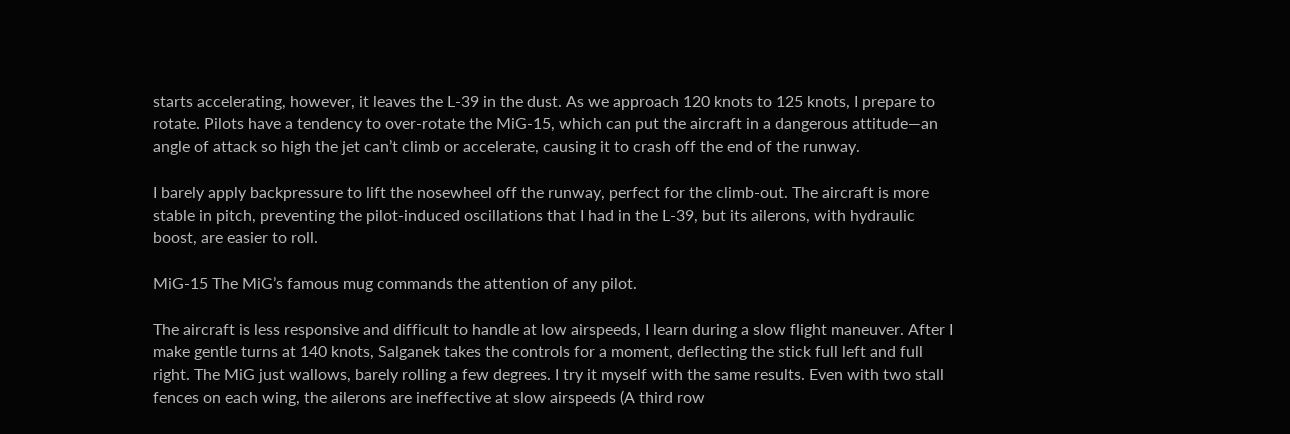starts accelerating, however, it leaves the L-39 in the dust. As we approach 120 knots to 125 knots, I prepare to rotate. Pilots have a tendency to over-rotate the MiG-15, which can put the aircraft in a dangerous attitude—an angle of attack so high the jet can’t climb or accelerate, causing it to crash off the end of the runway.

I barely apply backpressure to lift the nosewheel off the runway, perfect for the climb-out. The aircraft is more stable in pitch, preventing the pilot-induced oscillations that I had in the L-39, but its ailerons, with hydraulic boost, are easier to roll.

MiG-15 The MiG’s famous mug commands the attention of any pilot.

The aircraft is less responsive and difficult to handle at low airspeeds, I learn during a slow flight maneuver. After I make gentle turns at 140 knots, Salganek takes the controls for a moment, deflecting the stick full left and full right. The MiG just wallows, barely rolling a few degrees. I try it myself with the same results. Even with two stall fences on each wing, the ailerons are ineffective at slow airspeeds (A third row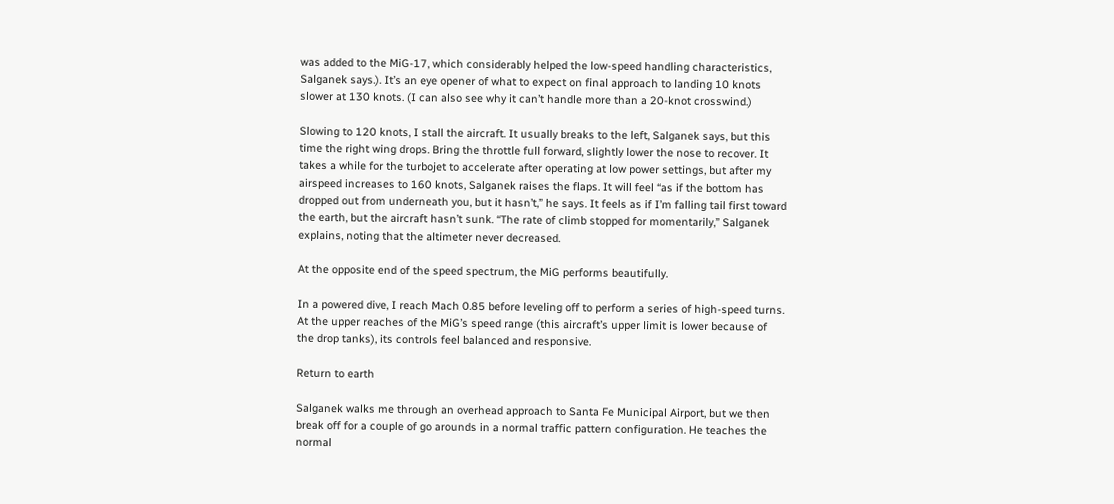was added to the MiG-17, which considerably helped the low-speed handling characteristics, Salganek says.). It’s an eye opener of what to expect on final approach to landing 10 knots slower at 130 knots. (I can also see why it can’t handle more than a 20-knot crosswind.)

Slowing to 120 knots, I stall the aircraft. It usually breaks to the left, Salganek says, but this time the right wing drops. Bring the throttle full forward, slightly lower the nose to recover. It takes a while for the turbojet to accelerate after operating at low power settings, but after my airspeed increases to 160 knots, Salganek raises the flaps. It will feel “as if the bottom has dropped out from underneath you, but it hasn’t,” he says. It feels as if I’m falling tail first toward the earth, but the aircraft hasn’t sunk. “The rate of climb stopped for momentarily,” Salganek explains, noting that the altimeter never decreased.

At the opposite end of the speed spectrum, the MiG performs beautifully.

In a powered dive, I reach Mach 0.85 before leveling off to perform a series of high-speed turns. At the upper reaches of the MiG’s speed range (this aircraft’s upper limit is lower because of the drop tanks), its controls feel balanced and responsive.

Return to earth

Salganek walks me through an overhead approach to Santa Fe Municipal Airport, but we then break off for a couple of go arounds in a normal traffic pattern configuration. He teaches the normal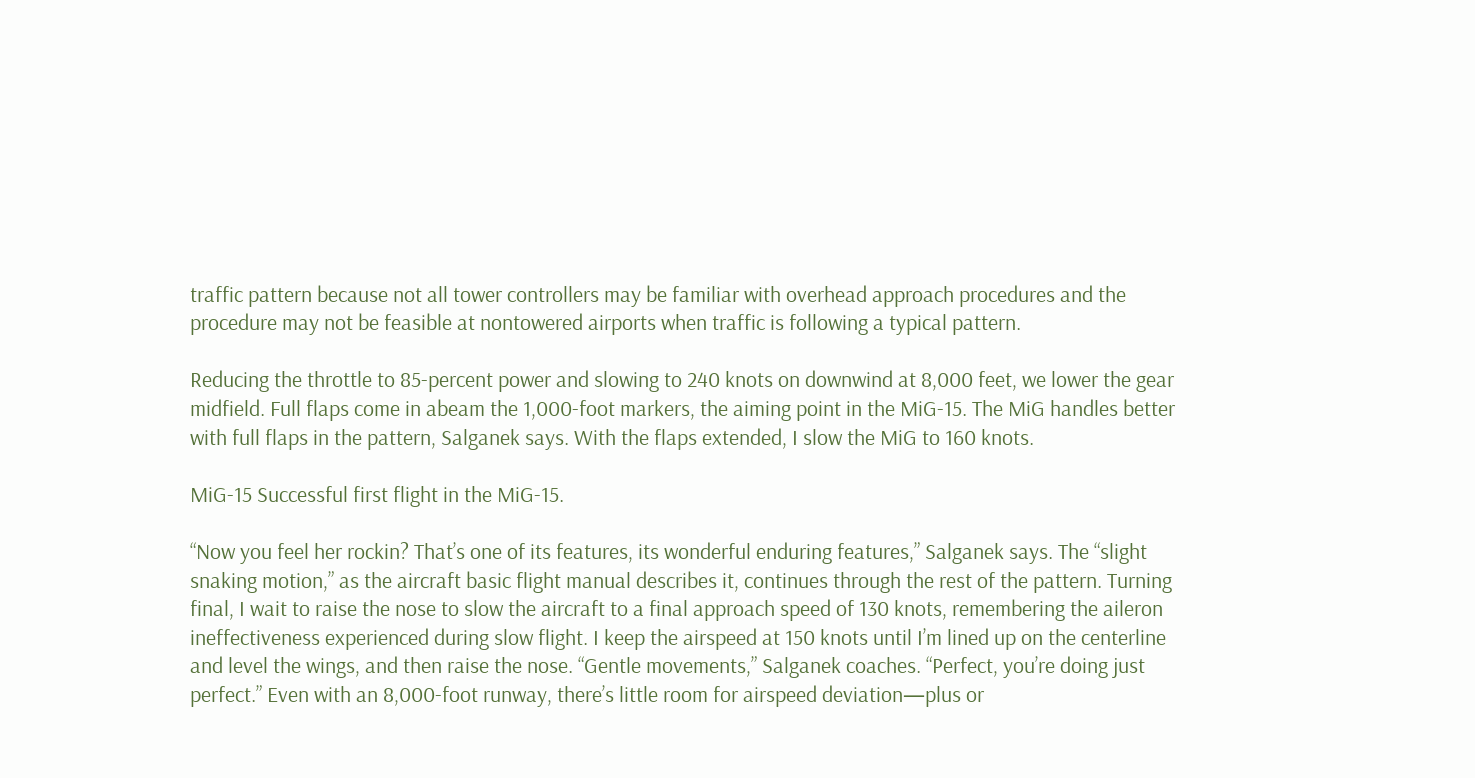traffic pattern because not all tower controllers may be familiar with overhead approach procedures and the procedure may not be feasible at nontowered airports when traffic is following a typical pattern.

Reducing the throttle to 85-percent power and slowing to 240 knots on downwind at 8,000 feet, we lower the gear midfield. Full flaps come in abeam the 1,000-foot markers, the aiming point in the MiG-15. The MiG handles better with full flaps in the pattern, Salganek says. With the flaps extended, I slow the MiG to 160 knots.

MiG-15 Successful first flight in the MiG-15.

“Now you feel her rockin? That’s one of its features, its wonderful enduring features,” Salganek says. The “slight snaking motion,” as the aircraft basic flight manual describes it, continues through the rest of the pattern. Turning final, I wait to raise the nose to slow the aircraft to a final approach speed of 130 knots, remembering the aileron ineffectiveness experienced during slow flight. I keep the airspeed at 150 knots until I’m lined up on the centerline and level the wings, and then raise the nose. “Gentle movements,” Salganek coaches. “Perfect, you’re doing just perfect.” Even with an 8,000-foot runway, there’s little room for airspeed deviation—plus or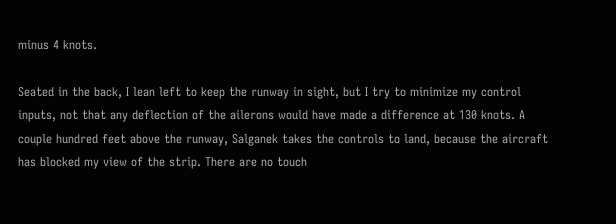minus 4 knots.

Seated in the back, I lean left to keep the runway in sight, but I try to minimize my control inputs, not that any deflection of the ailerons would have made a difference at 130 knots. A couple hundred feet above the runway, Salganek takes the controls to land, because the aircraft has blocked my view of the strip. There are no touch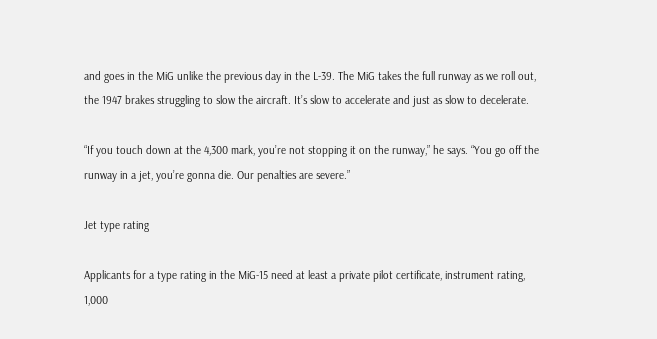and goes in the MiG unlike the previous day in the L-39. The MiG takes the full runway as we roll out, the 1947 brakes struggling to slow the aircraft. It’s slow to accelerate and just as slow to decelerate.

“If you touch down at the 4,300 mark, you’re not stopping it on the runway,” he says. “You go off the runway in a jet, you’re gonna die. Our penalties are severe.”

Jet type rating

Applicants for a type rating in the MiG-15 need at least a private pilot certificate, instrument rating, 1,000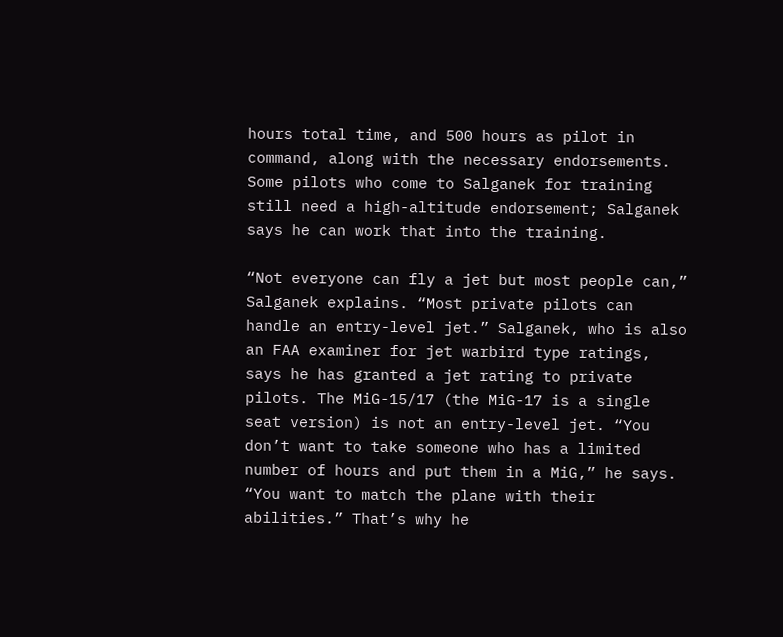hours total time, and 500 hours as pilot in command, along with the necessary endorsements. Some pilots who come to Salganek for training still need a high-altitude endorsement; Salganek says he can work that into the training.

“Not everyone can fly a jet but most people can,” Salganek explains. “Most private pilots can handle an entry-level jet.” Salganek, who is also an FAA examiner for jet warbird type ratings, says he has granted a jet rating to private pilots. The MiG-15/17 (the MiG-17 is a single seat version) is not an entry-level jet. “You don’t want to take someone who has a limited number of hours and put them in a MiG,” he says. “You want to match the plane with their abilities.” That’s why he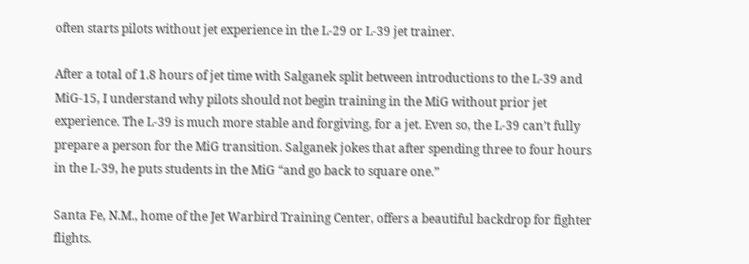often starts pilots without jet experience in the L-29 or L-39 jet trainer.

After a total of 1.8 hours of jet time with Salganek split between introductions to the L-39 and MiG-15, I understand why pilots should not begin training in the MiG without prior jet experience. The L-39 is much more stable and forgiving, for a jet. Even so, the L-39 can’t fully prepare a person for the MiG transition. Salganek jokes that after spending three to four hours in the L-39, he puts students in the MiG “and go back to square one.”

Santa Fe, N.M., home of the Jet Warbird Training Center, offers a beautiful backdrop for fighter flights.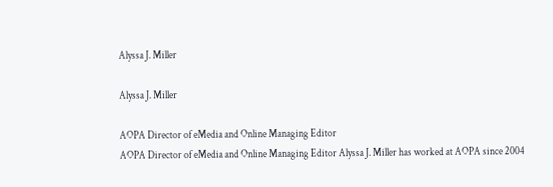Alyssa J. Miller

Alyssa J. Miller

AOPA Director of eMedia and Online Managing Editor
AOPA Director of eMedia and Online Managing Editor Alyssa J. Miller has worked at AOPA since 2004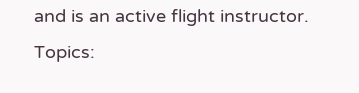and is an active flight instructor.
Topics: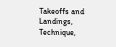Takeoffs and Landings, Technique,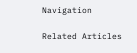Navigation

Related Articles